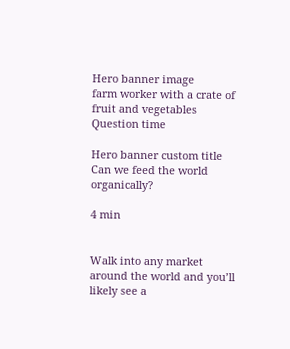Hero banner image
farm worker with a crate of fruit and vegetables
Question time

Hero banner custom title
Can we feed the world organically?

4 min


Walk into any market around the world and you’ll likely see a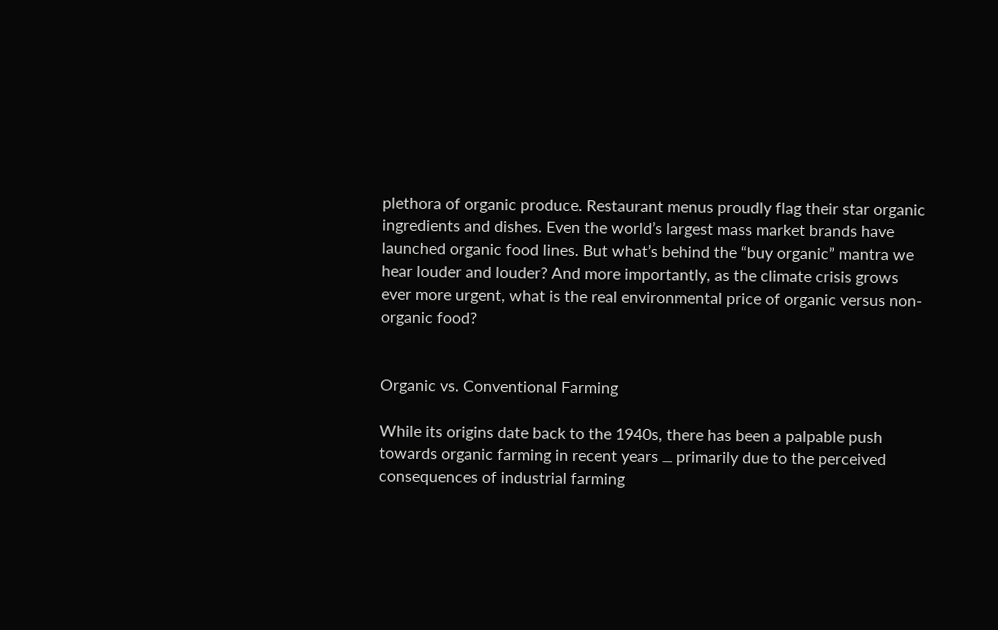plethora of organic produce. Restaurant menus proudly flag their star organic ingredients and dishes. Even the world’s largest mass market brands have launched organic food lines. But what’s behind the “buy organic” mantra we hear louder and louder? And more importantly, as the climate crisis grows ever more urgent, what is the real environmental price of organic versus non-organic food?


Organic vs. Conventional Farming

While its origins date back to the 1940s, there has been a palpable push towards organic farming in recent years ౼ primarily due to the perceived consequences of industrial farming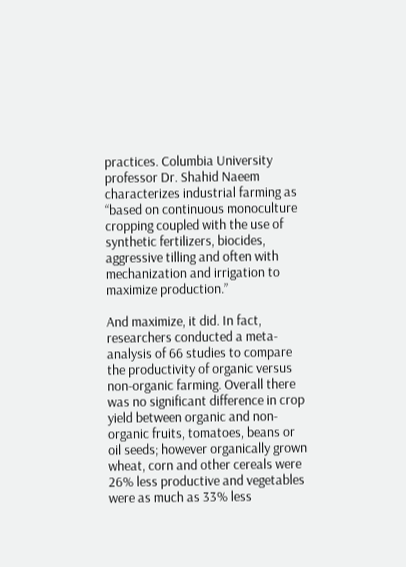practices. Columbia University professor Dr. Shahid Naeem characterizes industrial farming as “based on continuous monoculture cropping coupled with the use of synthetic fertilizers, biocides, aggressive tilling and often with mechanization and irrigation to maximize production.”

And maximize, it did. In fact, researchers conducted a meta-analysis of 66 studies to compare the productivity of organic versus non-organic farming. Overall there was no significant difference in crop yield between organic and non-organic fruits, tomatoes, beans or oil seeds; however organically grown wheat, corn and other cereals were 26% less productive and vegetables were as much as 33% less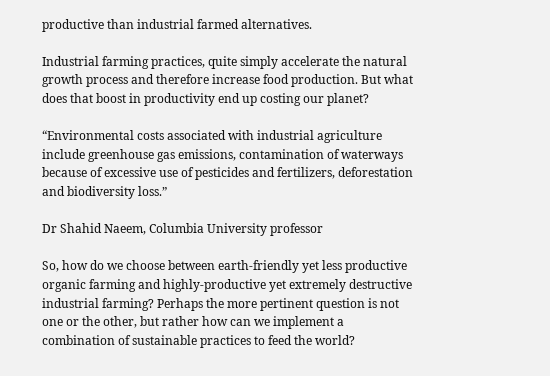productive than industrial farmed alternatives.

Industrial farming practices, quite simply accelerate the natural growth process and therefore increase food production. But what does that boost in productivity end up costing our planet?

“Environmental costs associated with industrial agriculture include greenhouse gas emissions, contamination of waterways because of excessive use of pesticides and fertilizers, deforestation and biodiversity loss.”

Dr Shahid Naeem, Columbia University professor

So, how do we choose between earth-friendly yet less productive organic farming and highly-productive yet extremely destructive industrial farming? Perhaps the more pertinent question is not one or the other, but rather how can we implement a combination of sustainable practices to feed the world?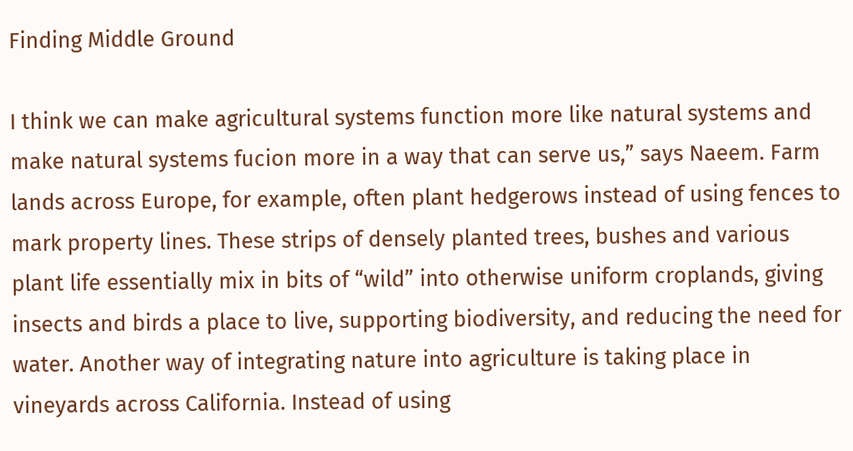Finding Middle Ground

I think we can make agricultural systems function more like natural systems and make natural systems fucion more in a way that can serve us,” says Naeem. Farm lands across Europe, for example, often plant hedgerows instead of using fences to mark property lines. These strips of densely planted trees, bushes and various plant life essentially mix in bits of “wild” into otherwise uniform croplands, giving insects and birds a place to live, supporting biodiversity, and reducing the need for water. Another way of integrating nature into agriculture is taking place in vineyards across California. Instead of using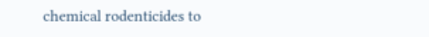chemical rodenticides to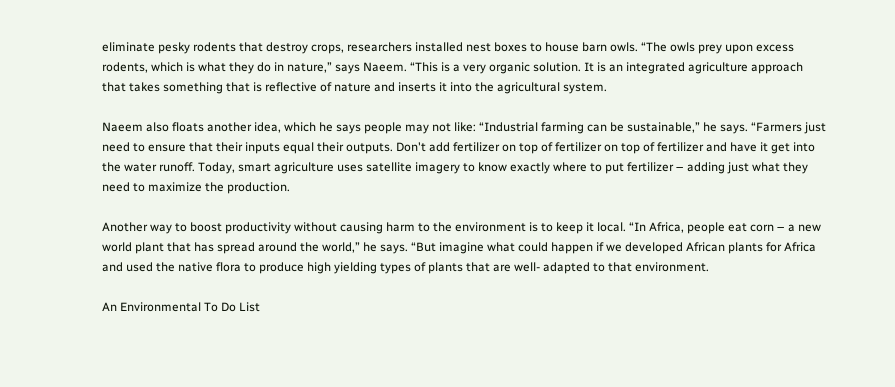eliminate pesky rodents that destroy crops, researchers installed nest boxes to house barn owls. “The owls prey upon excess rodents, which is what they do in nature,” says Naeem. “This is a very organic solution. It is an integrated agriculture approach that takes something that is reflective of nature and inserts it into the agricultural system.

Naeem also floats another idea, which he says people may not like: “Industrial farming can be sustainable,” he says. “Farmers just need to ensure that their inputs equal their outputs. Don't add fertilizer on top of fertilizer on top of fertilizer and have it get into the water runoff. Today, smart agriculture uses satellite imagery to know exactly where to put fertilizer ౼ adding just what they need to maximize the production.

Another way to boost productivity without causing harm to the environment is to keep it local. “In Africa, people eat corn ౼ a new world plant that has spread around the world,” he says. “But imagine what could happen if we developed African plants for Africa and used the native flora to produce high yielding types of plants that are well- adapted to that environment.

An Environmental To Do List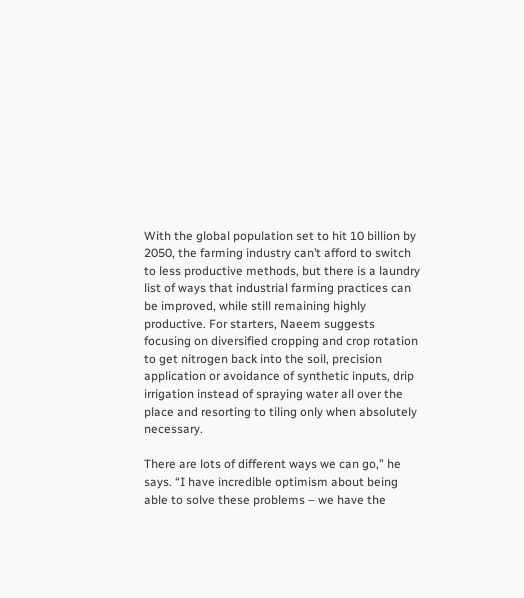With the global population set to hit 10 billion by 2050, the farming industry can’t afford to switch to less productive methods, but there is a laundry list of ways that industrial farming practices can be improved, while still remaining highly productive. For starters, Naeem suggests focusing on diversified cropping and crop rotation to get nitrogen back into the soil, precision application or avoidance of synthetic inputs, drip irrigation instead of spraying water all over the place and resorting to tiling only when absolutely necessary.

There are lots of different ways we can go,” he says. “I have incredible optimism about being able to solve these problems ౼ we have the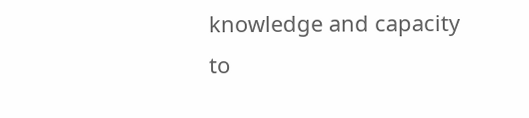knowledge and capacity to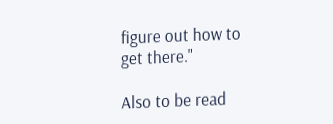figure out how to get there."

Also to be read